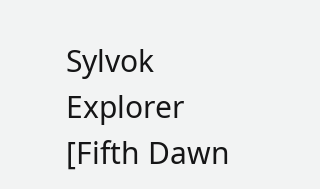Sylvok Explorer
[Fifth Dawn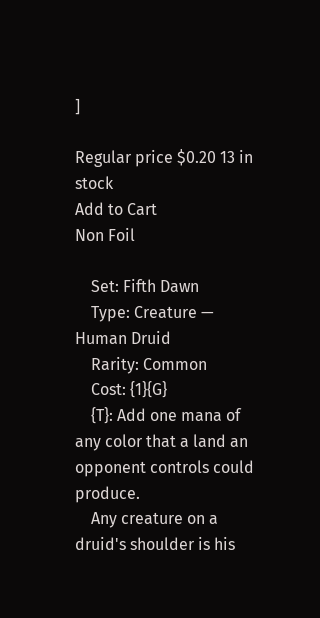]

Regular price $0.20 13 in stock
Add to Cart
Non Foil

    Set: Fifth Dawn
    Type: Creature — Human Druid
    Rarity: Common
    Cost: {1}{G}
    {T}: Add one mana of any color that a land an opponent controls could produce.
    Any creature on a druid's shoulder is his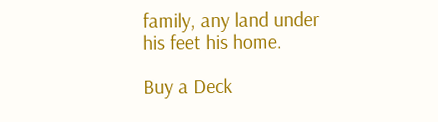family, any land under his feet his home.

Buy a Deck